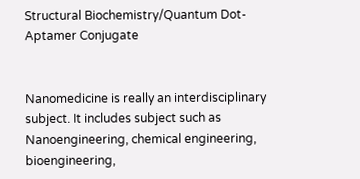Structural Biochemistry/Quantum Dot-Aptamer Conjugate


Nanomedicine is really an interdisciplinary subject. It includes subject such as Nanoengineering, chemical engineering, bioengineering,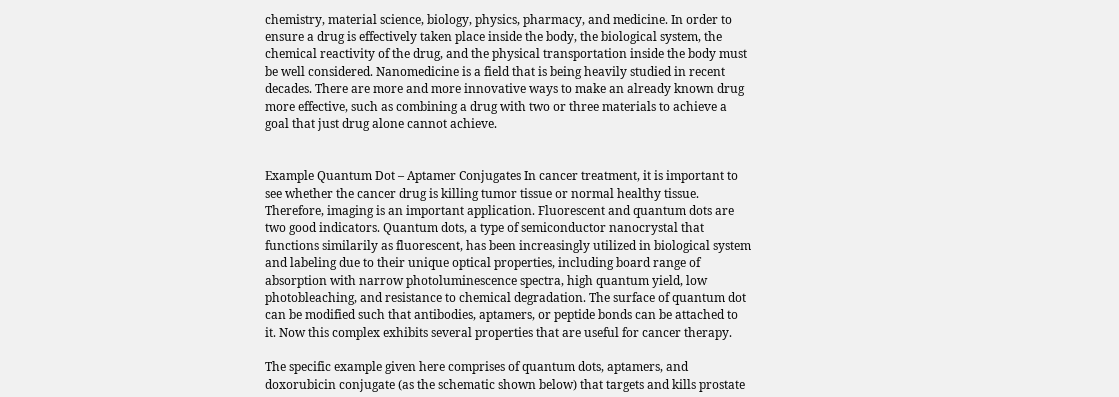chemistry, material science, biology, physics, pharmacy, and medicine. In order to ensure a drug is effectively taken place inside the body, the biological system, the chemical reactivity of the drug, and the physical transportation inside the body must be well considered. Nanomedicine is a field that is being heavily studied in recent decades. There are more and more innovative ways to make an already known drug more effective, such as combining a drug with two or three materials to achieve a goal that just drug alone cannot achieve.


Example Quantum Dot – Aptamer Conjugates In cancer treatment, it is important to see whether the cancer drug is killing tumor tissue or normal healthy tissue. Therefore, imaging is an important application. Fluorescent and quantum dots are two good indicators. Quantum dots, a type of semiconductor nanocrystal that functions similarily as fluorescent, has been increasingly utilized in biological system and labeling due to their unique optical properties, including board range of absorption with narrow photoluminescence spectra, high quantum yield, low photobleaching, and resistance to chemical degradation. The surface of quantum dot can be modified such that antibodies, aptamers, or peptide bonds can be attached to it. Now this complex exhibits several properties that are useful for cancer therapy.

The specific example given here comprises of quantum dots, aptamers, and doxorubicin conjugate (as the schematic shown below) that targets and kills prostate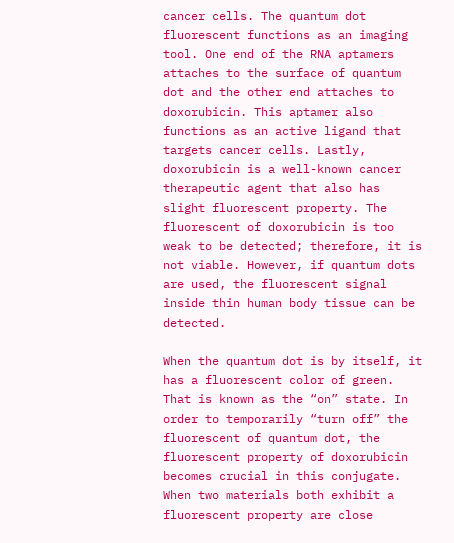cancer cells. The quantum dot fluorescent functions as an imaging tool. One end of the RNA aptamers attaches to the surface of quantum dot and the other end attaches to doxorubicin. This aptamer also functions as an active ligand that targets cancer cells. Lastly, doxorubicin is a well-known cancer therapeutic agent that also has slight fluorescent property. The fluorescent of doxorubicin is too weak to be detected; therefore, it is not viable. However, if quantum dots are used, the fluorescent signal inside thin human body tissue can be detected.

When the quantum dot is by itself, it has a fluorescent color of green. That is known as the “on” state. In order to temporarily “turn off” the fluorescent of quantum dot, the fluorescent property of doxorubicin becomes crucial in this conjugate. When two materials both exhibit a fluorescent property are close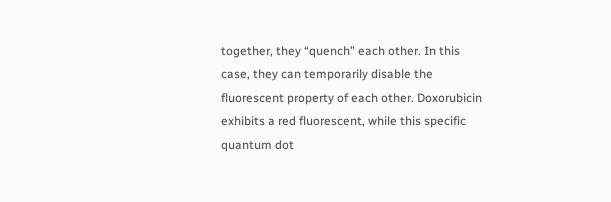together, they “quench” each other. In this case, they can temporarily disable the fluorescent property of each other. Doxorubicin exhibits a red fluorescent, while this specific quantum dot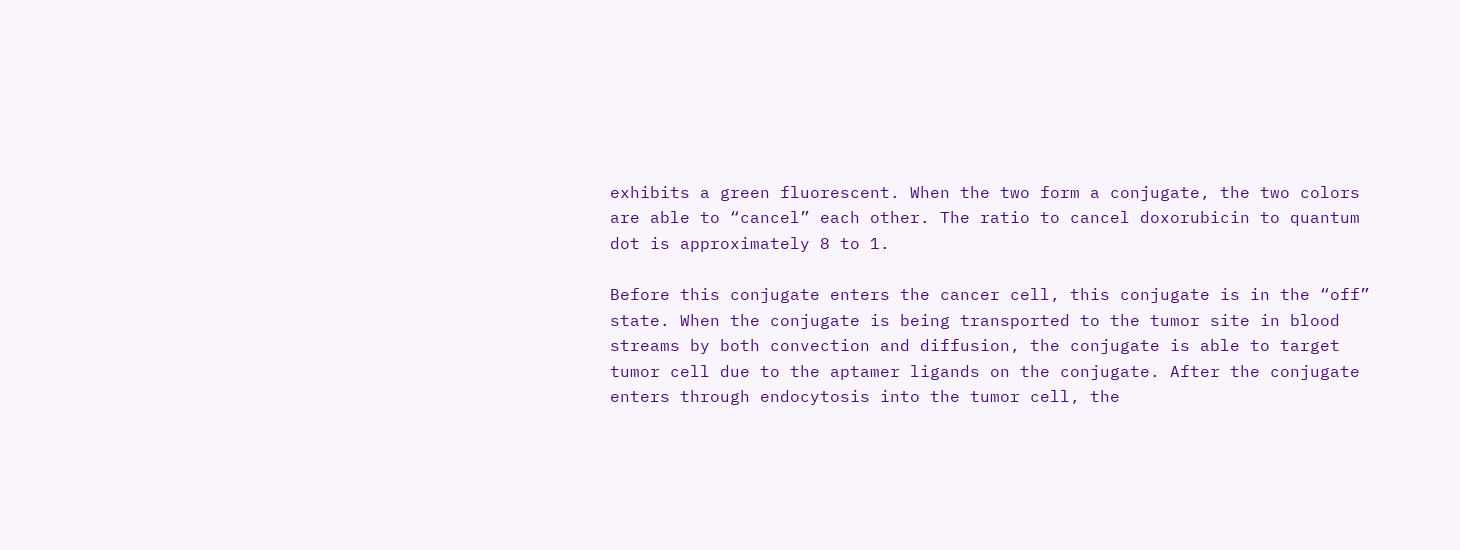exhibits a green fluorescent. When the two form a conjugate, the two colors are able to “cancel” each other. The ratio to cancel doxorubicin to quantum dot is approximately 8 to 1.

Before this conjugate enters the cancer cell, this conjugate is in the “off” state. When the conjugate is being transported to the tumor site in blood streams by both convection and diffusion, the conjugate is able to target tumor cell due to the aptamer ligands on the conjugate. After the conjugate enters through endocytosis into the tumor cell, the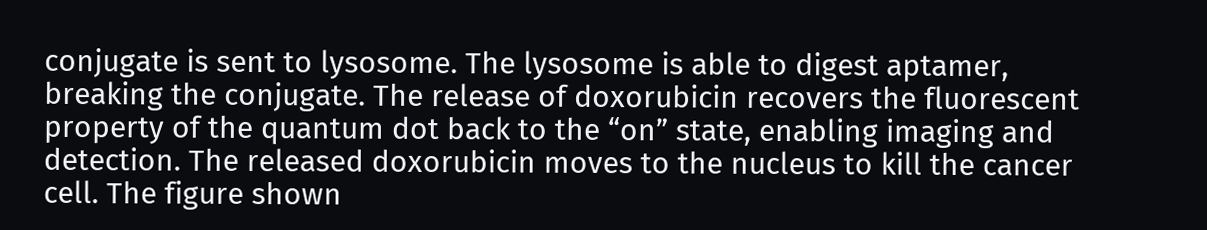conjugate is sent to lysosome. The lysosome is able to digest aptamer, breaking the conjugate. The release of doxorubicin recovers the fluorescent property of the quantum dot back to the “on” state, enabling imaging and detection. The released doxorubicin moves to the nucleus to kill the cancer cell. The figure shown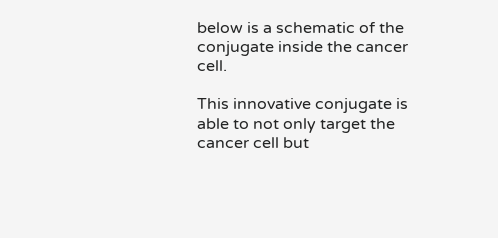below is a schematic of the conjugate inside the cancer cell.

This innovative conjugate is able to not only target the cancer cell but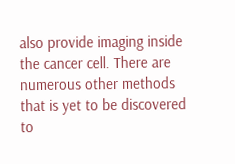also provide imaging inside the cancer cell. There are numerous other methods that is yet to be discovered to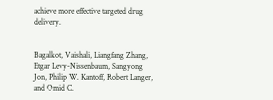achieve more effective targeted drug delivery.


Bagalkot, Vaishali, Liangfang Zhang, Etgar Levy-Nissenbaum, Sangyong Jon, Philip W. Kantoff, Robert Langer, and Omid C.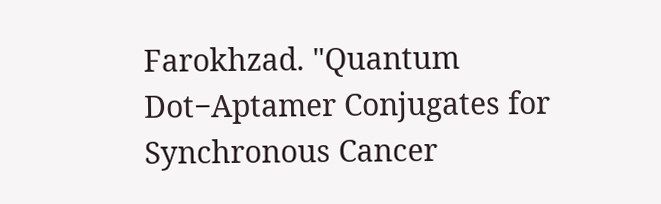Farokhzad. "Quantum Dot−Aptamer Conjugates for Synchronous Cancer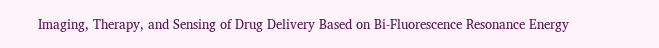Imaging, Therapy, and Sensing of Drug Delivery Based on Bi-Fluorescence Resonance Energy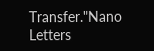Transfer."Nano Letters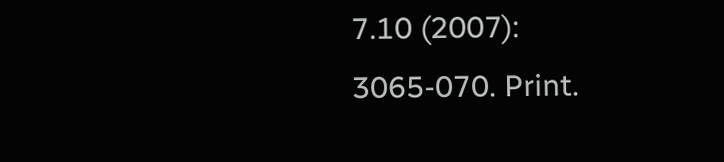7.10 (2007): 3065-070. Print.